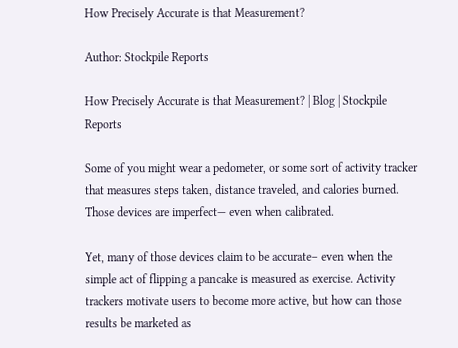How Precisely Accurate is that Measurement?

Author: Stockpile Reports

How Precisely Accurate is that Measurement? | Blog | Stockpile Reports

Some of you might wear a pedometer, or some sort of activity tracker that measures steps taken, distance traveled, and calories burned. Those devices are imperfect— even when calibrated.

Yet, many of those devices claim to be accurate– even when the simple act of flipping a pancake is measured as exercise. Activity trackers motivate users to become more active, but how can those results be marketed as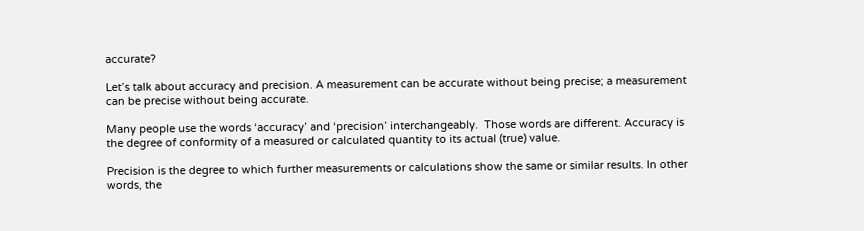accurate?

Let’s talk about accuracy and precision. A measurement can be accurate without being precise; a measurement can be precise without being accurate.

Many people use the words ‘accuracy’ and ‘precision’ interchangeably.  Those words are different. Accuracy is the degree of conformity of a measured or calculated quantity to its actual (true) value.

Precision is the degree to which further measurements or calculations show the same or similar results. In other words, the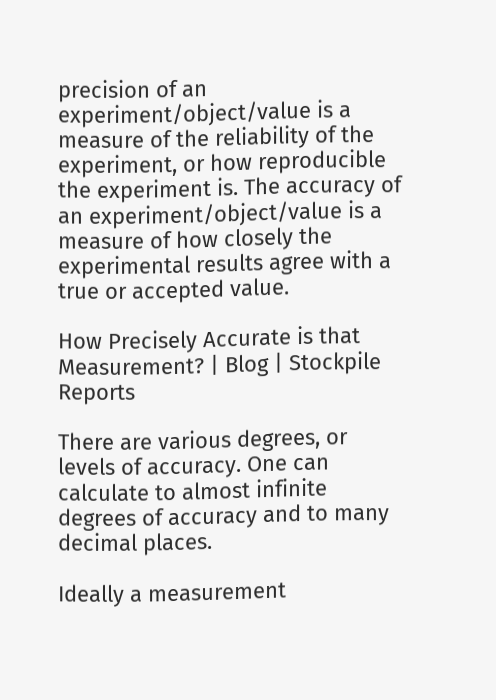precision of an experiment/object/value is a measure of the reliability of the experiment, or how reproducible the experiment is. The accuracy of an experiment/object/value is a measure of how closely the experimental results agree with a true or accepted value.

How Precisely Accurate is that Measurement? | Blog | Stockpile Reports

There are various degrees, or levels of accuracy. One can calculate to almost infinite degrees of accuracy and to many decimal places.

Ideally a measurement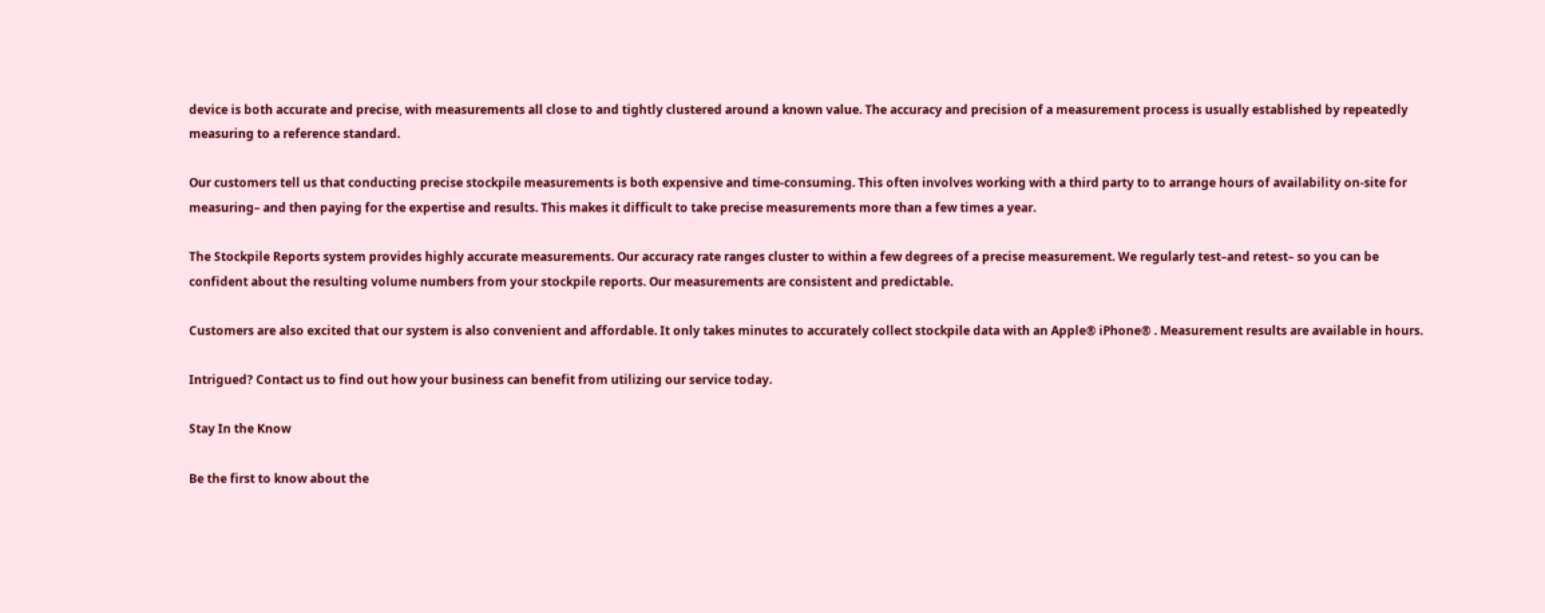device is both accurate and precise, with measurements all close to and tightly clustered around a known value. The accuracy and precision of a measurement process is usually established by repeatedly measuring to a reference standard.

Our customers tell us that conducting precise stockpile measurements is both expensive and time-consuming. This often involves working with a third party to to arrange hours of availability on-site for measuring– and then paying for the expertise and results. This makes it difficult to take precise measurements more than a few times a year.

The Stockpile Reports system provides highly accurate measurements. Our accuracy rate ranges cluster to within a few degrees of a precise measurement. We regularly test–and retest– so you can be confident about the resulting volume numbers from your stockpile reports. Our measurements are consistent and predictable.

Customers are also excited that our system is also convenient and affordable. It only takes minutes to accurately collect stockpile data with an Apple® iPhone® . Measurement results are available in hours.

Intrigued? Contact us to find out how your business can benefit from utilizing our service today.

Stay In the Know

Be the first to know about the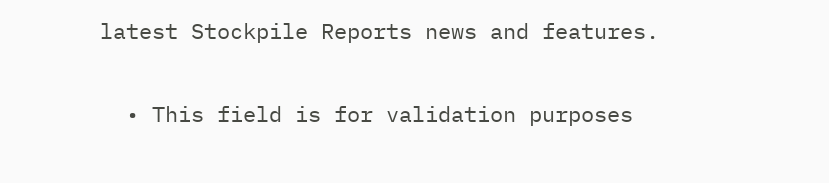latest Stockpile Reports news and features.

  • This field is for validation purposes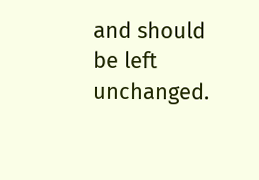and should be left unchanged.